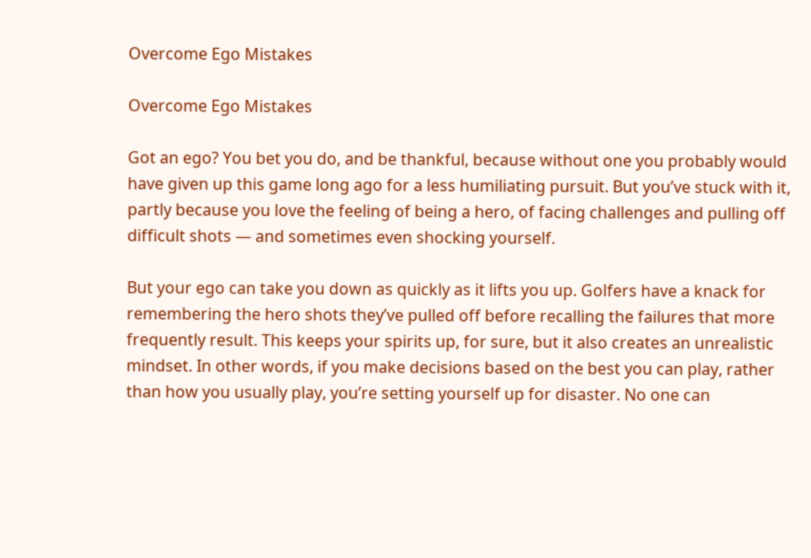Overcome Ego Mistakes

Overcome Ego Mistakes

Got an ego? You bet you do, and be thankful, because without one you probably would have given up this game long ago for a less humiliating pursuit. But you’ve stuck with it, partly because you love the feeling of being a hero, of facing challenges and pulling off difficult shots — and sometimes even shocking yourself.

But your ego can take you down as quickly as it lifts you up. Golfers have a knack for remembering the hero shots they’ve pulled off before recalling the failures that more frequently result. This keeps your spirits up, for sure, but it also creates an unrealistic mindset. In other words, if you make decisions based on the best you can play, rather than how you usually play, you’re setting yourself up for disaster. No one can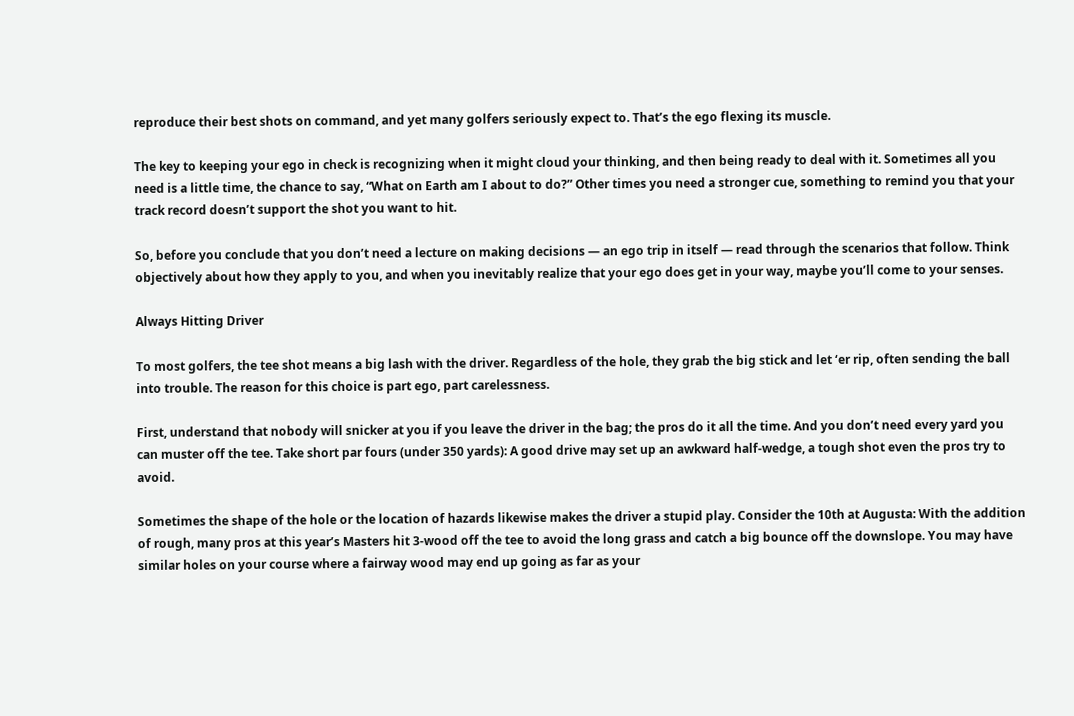reproduce their best shots on command, and yet many golfers seriously expect to. That’s the ego flexing its muscle.

The key to keeping your ego in check is recognizing when it might cloud your thinking, and then being ready to deal with it. Sometimes all you need is a little time, the chance to say, “What on Earth am I about to do?” Other times you need a stronger cue, something to remind you that your track record doesn’t support the shot you want to hit.

So, before you conclude that you don’t need a lecture on making decisions — an ego trip in itself — read through the scenarios that follow. Think objectively about how they apply to you, and when you inevitably realize that your ego does get in your way, maybe you’ll come to your senses.

Always Hitting Driver

To most golfers, the tee shot means a big lash with the driver. Regardless of the hole, they grab the big stick and let ‘er rip, often sending the ball into trouble. The reason for this choice is part ego, part carelessness.

First, understand that nobody will snicker at you if you leave the driver in the bag; the pros do it all the time. And you don’t need every yard you can muster off the tee. Take short par fours (under 350 yards): A good drive may set up an awkward half-wedge, a tough shot even the pros try to avoid.

Sometimes the shape of the hole or the location of hazards likewise makes the driver a stupid play. Consider the 10th at Augusta: With the addition of rough, many pros at this year’s Masters hit 3-wood off the tee to avoid the long grass and catch a big bounce off the downslope. You may have similar holes on your course where a fairway wood may end up going as far as your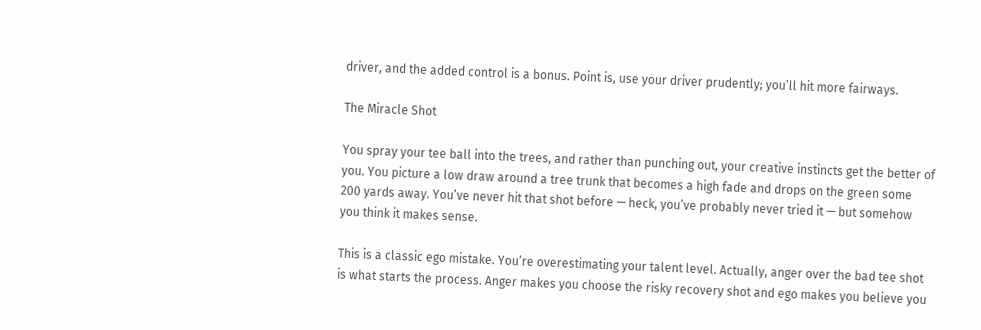driver, and the added control is a bonus. Point is, use your driver prudently; you’ll hit more fairways.

The Miracle Shot

You spray your tee ball into the trees, and rather than punching out, your creative instincts get the better of you. You picture a low draw around a tree trunk that becomes a high fade and drops on the green some 200 yards away. You’ve never hit that shot before — heck, you’ve probably never tried it — but somehow you think it makes sense.

This is a classic ego mistake. You’re overestimating your talent level. Actually, anger over the bad tee shot is what starts the process. Anger makes you choose the risky recovery shot and ego makes you believe you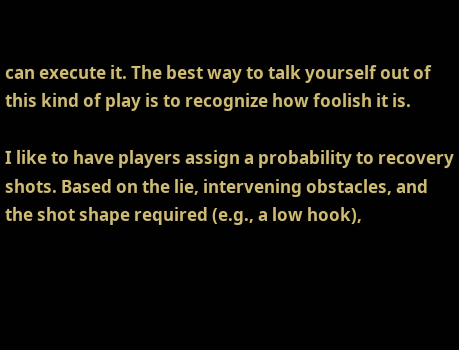can execute it. The best way to talk yourself out of this kind of play is to recognize how foolish it is.

I like to have players assign a probability to recovery shots. Based on the lie, intervening obstacles, and the shot shape required (e.g., a low hook),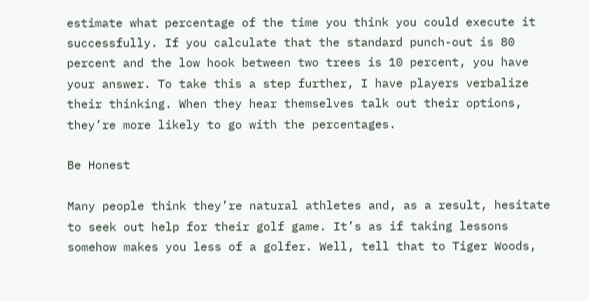estimate what percentage of the time you think you could execute it successfully. If you calculate that the standard punch-out is 80 percent and the low hook between two trees is 10 percent, you have your answer. To take this a step further, I have players verbalize their thinking. When they hear themselves talk out their options, they’re more likely to go with the percentages.

Be Honest

Many people think they’re natural athletes and, as a result, hesitate to seek out help for their golf game. It’s as if taking lessons somehow makes you less of a golfer. Well, tell that to Tiger Woods,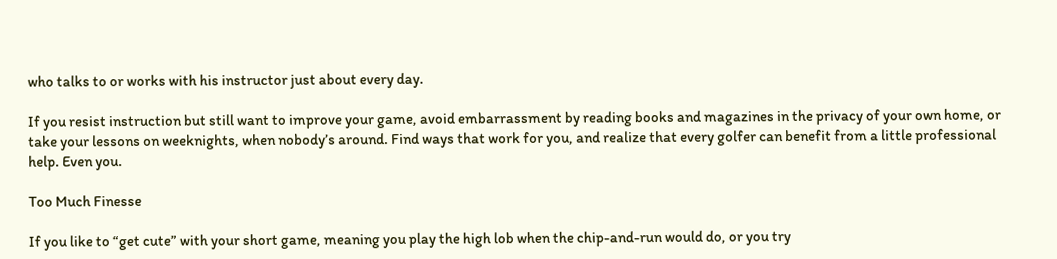who talks to or works with his instructor just about every day.

If you resist instruction but still want to improve your game, avoid embarrassment by reading books and magazines in the privacy of your own home, or take your lessons on weeknights, when nobody’s around. Find ways that work for you, and realize that every golfer can benefit from a little professional help. Even you.

Too Much Finesse

If you like to “get cute” with your short game, meaning you play the high lob when the chip-and-run would do, or you try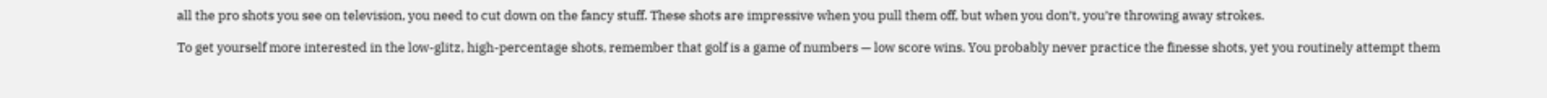all the pro shots you see on television, you need to cut down on the fancy stuff. These shots are impressive when you pull them off, but when you don’t, you’re throwing away strokes.

To get yourself more interested in the low-glitz, high-percentage shots, remember that golf is a game of numbers — low score wins. You probably never practice the finesse shots, yet you routinely attempt them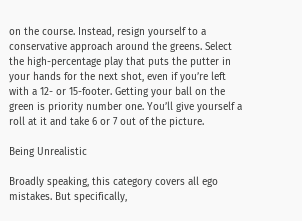on the course. Instead, resign yourself to a conservative approach around the greens. Select the high-percentage play that puts the putter in your hands for the next shot, even if you’re left with a 12- or 15-footer. Getting your ball on the green is priority number one. You’ll give yourself a roll at it and take 6 or 7 out of the picture.

Being Unrealistic

Broadly speaking, this category covers all ego mistakes. But specifically,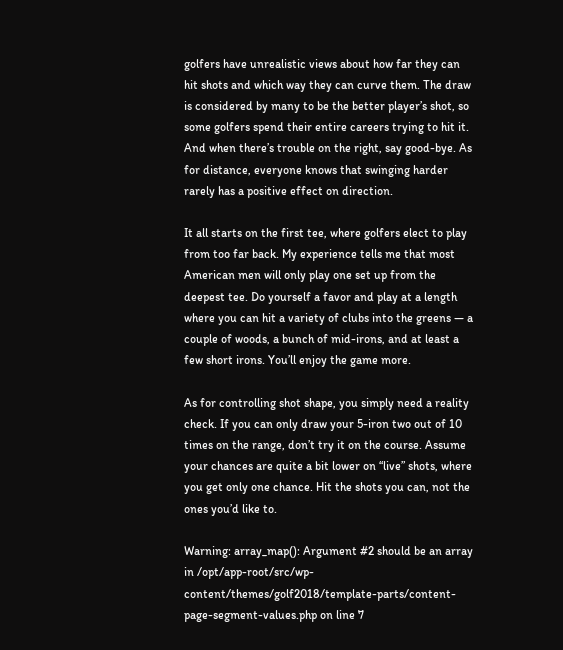golfers have unrealistic views about how far they can hit shots and which way they can curve them. The draw is considered by many to be the better player’s shot, so some golfers spend their entire careers trying to hit it. And when there’s trouble on the right, say good-bye. As for distance, everyone knows that swinging harder rarely has a positive effect on direction.

It all starts on the first tee, where golfers elect to play from too far back. My experience tells me that most American men will only play one set up from the deepest tee. Do yourself a favor and play at a length where you can hit a variety of clubs into the greens — a couple of woods, a bunch of mid-irons, and at least a few short irons. You’ll enjoy the game more.

As for controlling shot shape, you simply need a reality check. If you can only draw your 5-iron two out of 10 times on the range, don’t try it on the course. Assume your chances are quite a bit lower on “live” shots, where you get only one chance. Hit the shots you can, not the ones you’d like to.

Warning: array_map(): Argument #2 should be an array in /opt/app-root/src/wp-content/themes/golf2018/template-parts/content-page-segment-values.php on line 7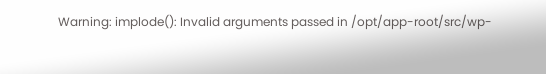Warning: implode(): Invalid arguments passed in /opt/app-root/src/wp-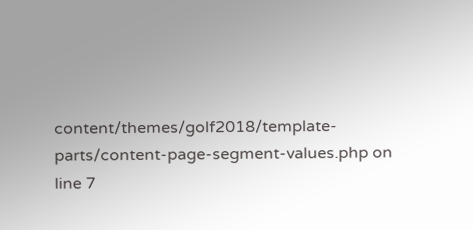content/themes/golf2018/template-parts/content-page-segment-values.php on line 7